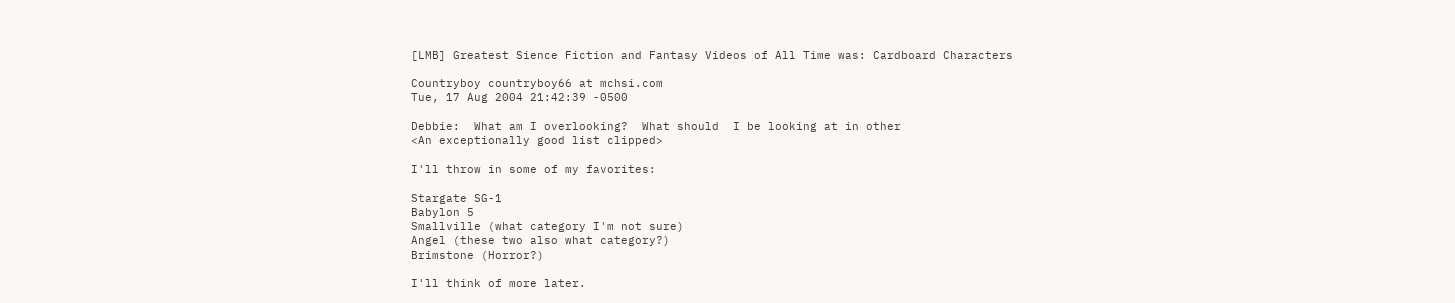[LMB] Greatest Sience Fiction and Fantasy Videos of All Time was: Cardboard Characters

Countryboy countryboy66 at mchsi.com
Tue, 17 Aug 2004 21:42:39 -0500

Debbie:  What am I overlooking?  What should  I be looking at in other
<An exceptionally good list clipped>

I'll throw in some of my favorites:

Stargate SG-1
Babylon 5
Smallville (what category I'm not sure)
Angel (these two also what category?)
Brimstone (Horror?)

I'll think of more later.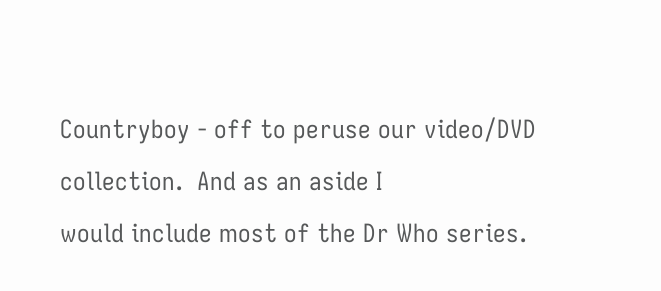Countryboy - off to peruse our video/DVD collection.  And as an aside I
would include most of the Dr Who series.